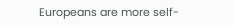Europeans are more self-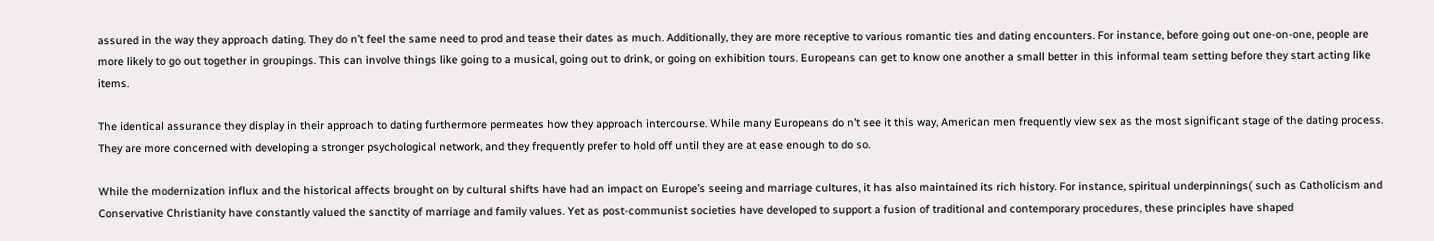assured in the way they approach dating. They do n’t feel the same need to prod and tease their dates as much. Additionally, they are more receptive to various romantic ties and dating encounters. For instance, before going out one-on-one, people are more likely to go out together in groupings. This can involve things like going to a musical, going out to drink, or going on exhibition tours. Europeans can get to know one another a small better in this informal team setting before they start acting like items.

The identical assurance they display in their approach to dating furthermore permeates how they approach intercourse. While many Europeans do n’t see it this way, American men frequently view sex as the most significant stage of the dating process. They are more concerned with developing a stronger psychological network, and they frequently prefer to hold off until they are at ease enough to do so.

While the modernization influx and the historical affects brought on by cultural shifts have had an impact on Europe’s seeing and marriage cultures, it has also maintained its rich history. For instance, spiritual underpinnings( such as Catholicism and Conservative Christianity have constantly valued the sanctity of marriage and family values. Yet as post-communist societies have developed to support a fusion of traditional and contemporary procedures, these principles have shaped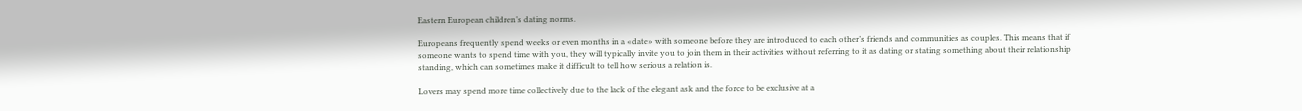Eastern European children’s dating norms.

Europeans frequently spend weeks or even months in a «date» with someone before they are introduced to each other’s friends and communities as couples. This means that if someone wants to spend time with you, they will typically invite you to join them in their activities without referring to it as dating or stating something about their relationship standing, which can sometimes make it difficult to tell how serious a relation is.

Lovers may spend more time collectively due to the lack of the elegant ask and the force to be exclusive at a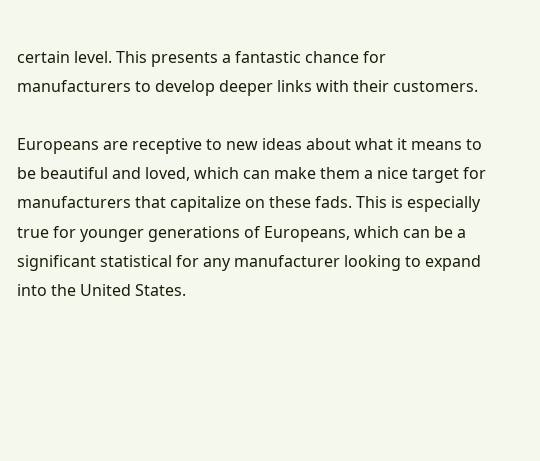certain level. This presents a fantastic chance for manufacturers to develop deeper links with their customers.

Europeans are receptive to new ideas about what it means to be beautiful and loved, which can make them a nice target for manufacturers that capitalize on these fads. This is especially true for younger generations of Europeans, which can be a significant statistical for any manufacturer looking to expand into the United States.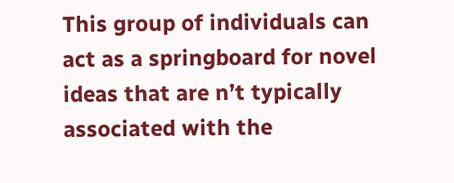This group of individuals can act as a springboard for novel ideas that are n’t typically associated with the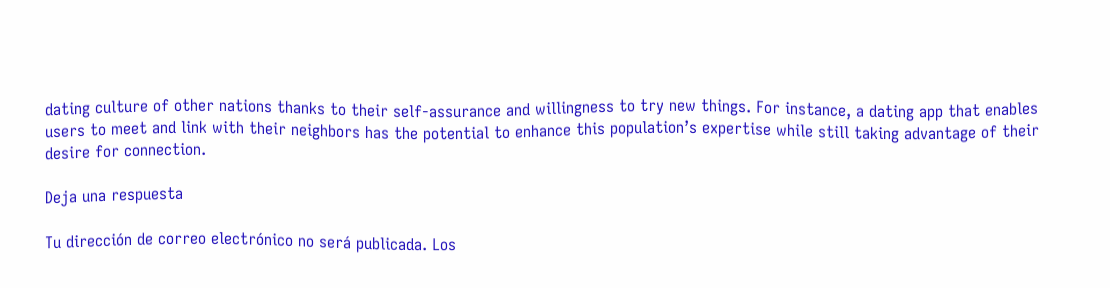dating culture of other nations thanks to their self-assurance and willingness to try new things. For instance, a dating app that enables users to meet and link with their neighbors has the potential to enhance this population’s expertise while still taking advantage of their desire for connection.

Deja una respuesta

Tu dirección de correo electrónico no será publicada. Los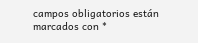campos obligatorios están marcados con *